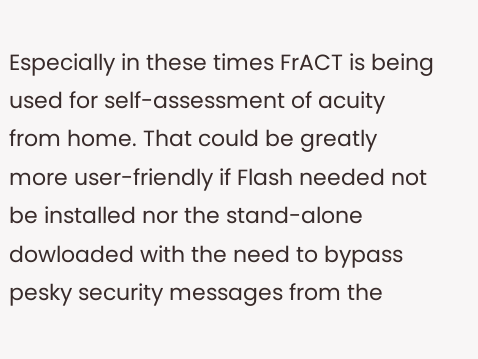Especially in these times FrACT is being used for self-assessment of acuity from home. That could be greatly more user-friendly if Flash needed not be installed nor the stand-alone dowloaded with the need to bypass pesky security messages from the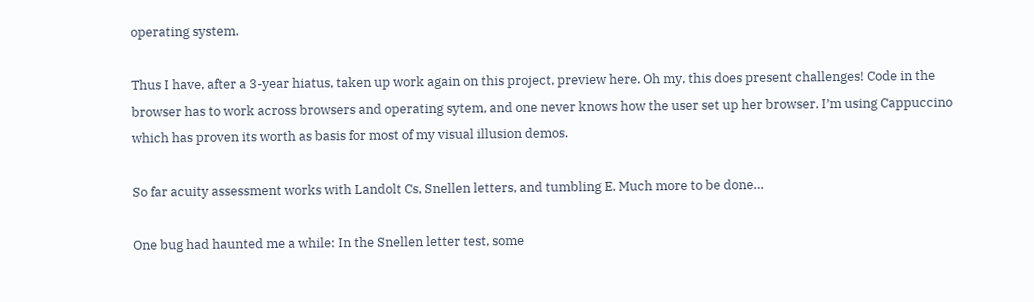operating system.

Thus I have, after a 3-year hiatus, taken up work again on this project, preview here. Oh my, this does present challenges! Code in the browser has to work across browsers and operating sytem, and one never knows how the user set up her browser. I’m using Cappuccino which has proven its worth as basis for most of my visual illusion demos.

So far acuity assessment works with Landolt Cs, Snellen letters, and tumbling E. Much more to be done…

One bug had haunted me a while: In the Snellen letter test, some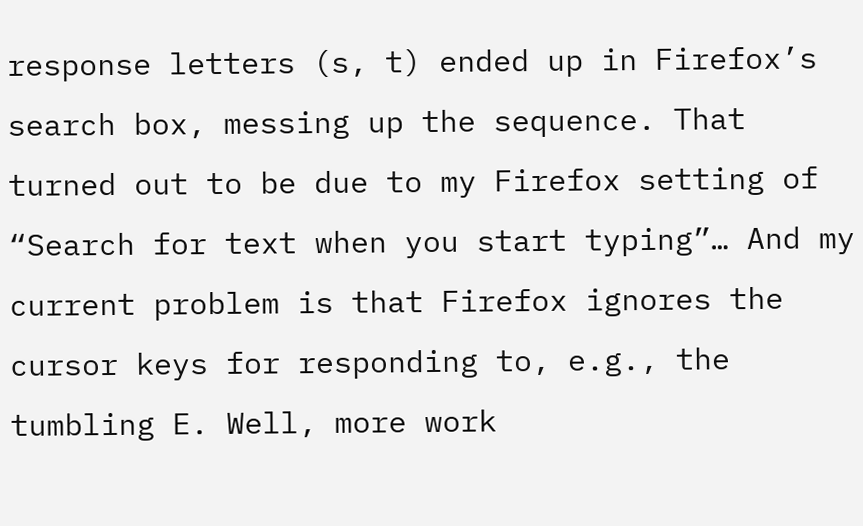response letters (s, t) ended up in Firefox’s search box, messing up the sequence. That turned out to be due to my Firefox setting of “Search for text when you start typing”… And my current problem is that Firefox ignores the cursor keys for responding to, e.g., the tumbling E. Well, more work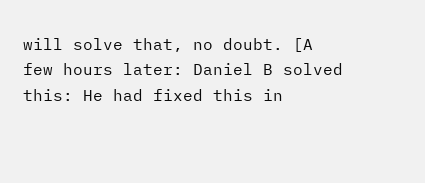will solve that, no doubt. [A few hours later: Daniel B solved this: He had fixed this in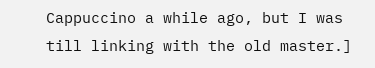Cappuccino a while ago, but I was till linking with the old master.]